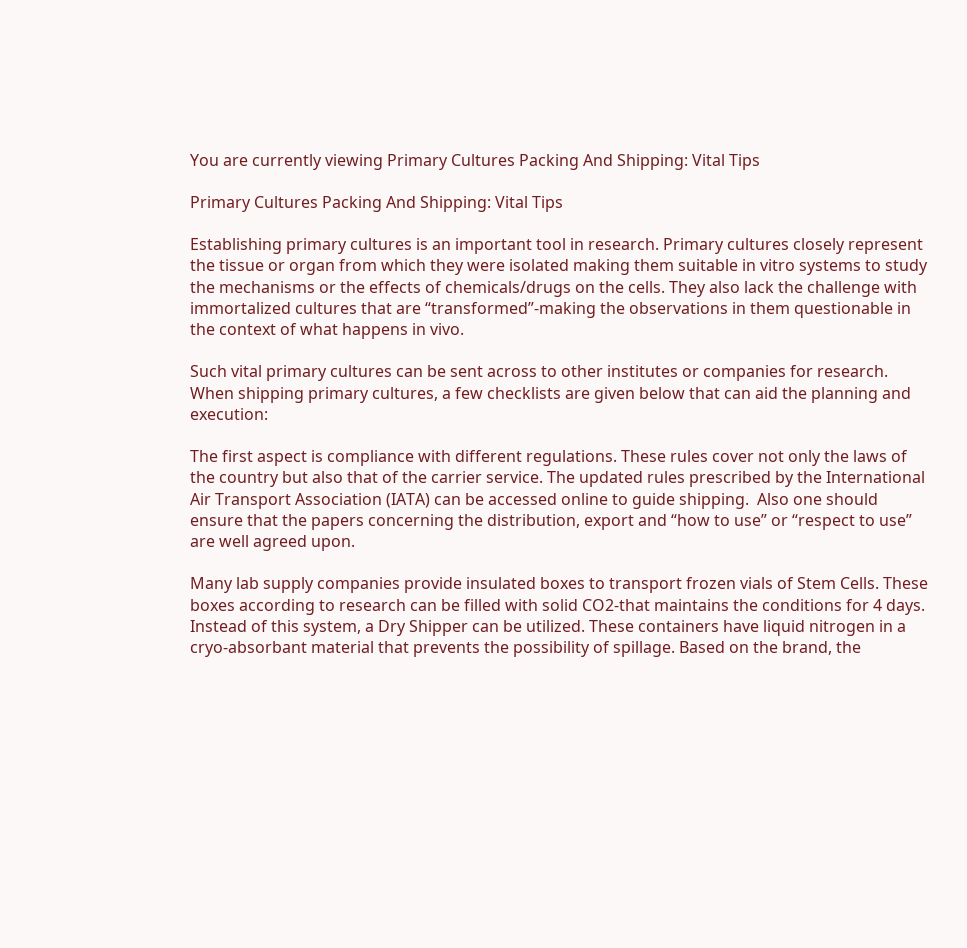You are currently viewing Primary Cultures Packing And Shipping: Vital Tips

Primary Cultures Packing And Shipping: Vital Tips

Establishing primary cultures is an important tool in research. Primary cultures closely represent the tissue or organ from which they were isolated making them suitable in vitro systems to study the mechanisms or the effects of chemicals/drugs on the cells. They also lack the challenge with immortalized cultures that are “transformed”-making the observations in them questionable in the context of what happens in vivo.

Such vital primary cultures can be sent across to other institutes or companies for research. When shipping primary cultures, a few checklists are given below that can aid the planning and execution:

The first aspect is compliance with different regulations. These rules cover not only the laws of the country but also that of the carrier service. The updated rules prescribed by the International Air Transport Association (IATA) can be accessed online to guide shipping.  Also one should ensure that the papers concerning the distribution, export and “how to use” or “respect to use” are well agreed upon.

Many lab supply companies provide insulated boxes to transport frozen vials of Stem Cells. These boxes according to research can be filled with solid CO2-that maintains the conditions for 4 days. Instead of this system, a Dry Shipper can be utilized. These containers have liquid nitrogen in a cryo-absorbant material that prevents the possibility of spillage. Based on the brand, the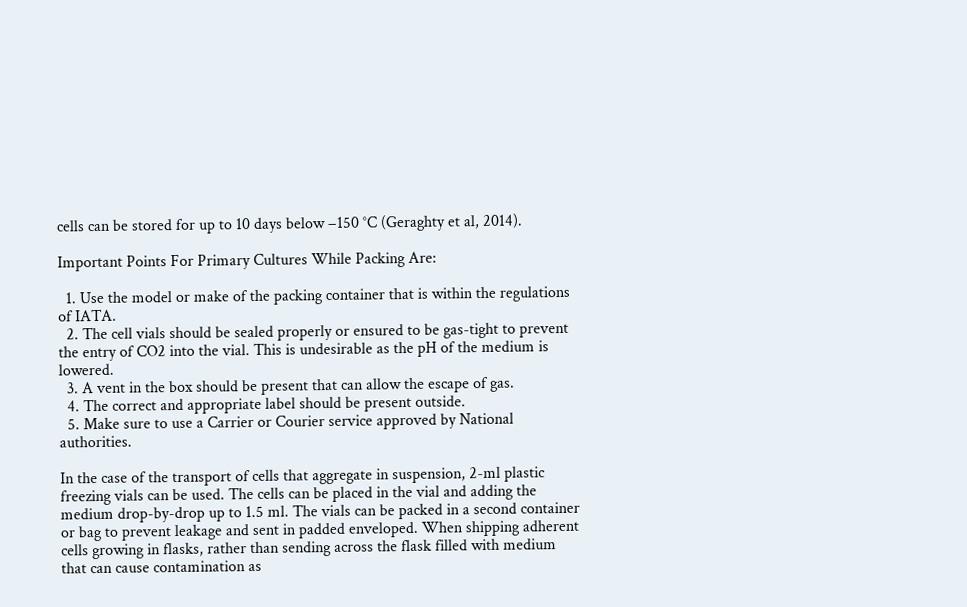cells can be stored for up to 10 days below −150 °C (Geraghty et al, 2014).

Important Points For Primary Cultures While Packing Are:

  1. Use the model or make of the packing container that is within the regulations of IATA.
  2. The cell vials should be sealed properly or ensured to be gas-tight to prevent the entry of CO2 into the vial. This is undesirable as the pH of the medium is lowered.
  3. A vent in the box should be present that can allow the escape of gas.
  4. The correct and appropriate label should be present outside.
  5. Make sure to use a Carrier or Courier service approved by National authorities.

In the case of the transport of cells that aggregate in suspension, 2-ml plastic freezing vials can be used. The cells can be placed in the vial and adding the medium drop-by-drop up to 1.5 ml. The vials can be packed in a second container or bag to prevent leakage and sent in padded enveloped. When shipping adherent cells growing in flasks, rather than sending across the flask filled with medium that can cause contamination as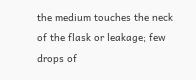the medium touches the neck of the flask or leakage; few drops of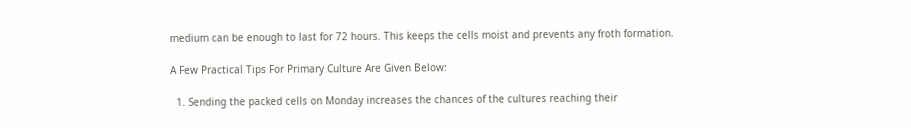medium can be enough to last for 72 hours. This keeps the cells moist and prevents any froth formation.

A Few Practical Tips For Primary Culture Are Given Below:

  1. Sending the packed cells on Monday increases the chances of the cultures reaching their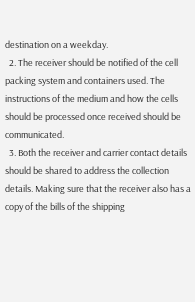destination on a weekday.
  2. The receiver should be notified of the cell packing system and containers used. The instructions of the medium and how the cells should be processed once received should be communicated.
  3. Both the receiver and carrier contact details should be shared to address the collection details. Making sure that the receiver also has a copy of the bills of the shipping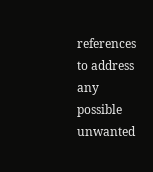references to address any possible unwanted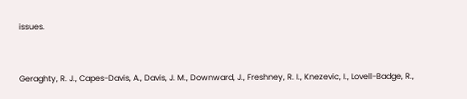issues.


Geraghty, R. J., Capes-Davis, A., Davis, J. M., Downward, J., Freshney, R. I., Knezevic, I., Lovell-Badge, R.,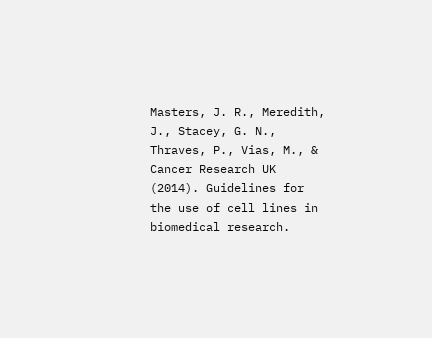Masters, J. R., Meredith, J., Stacey, G. N., Thraves, P., Vias, M., & Cancer Research UK (2014). Guidelines for the use of cell lines in biomedical research.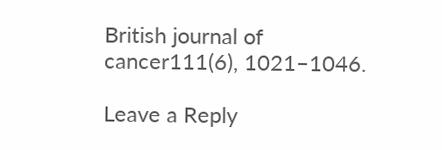British journal of cancer111(6), 1021–1046.

Leave a Reply